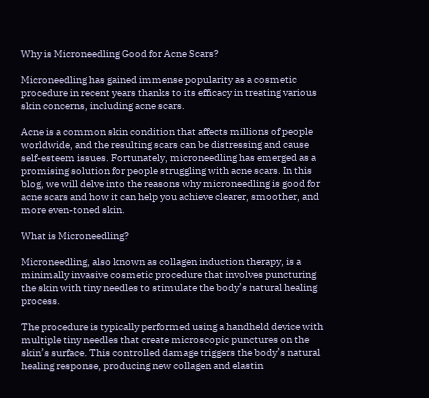Why is Microneedling Good for Acne Scars?

Microneedling has gained immense popularity as a cosmetic procedure in recent years thanks to its efficacy in treating various skin concerns, including acne scars.

Acne is a common skin condition that affects millions of people worldwide, and the resulting scars can be distressing and cause self-esteem issues. Fortunately, microneedling has emerged as a promising solution for people struggling with acne scars. In this blog, we will delve into the reasons why microneedling is good for acne scars and how it can help you achieve clearer, smoother, and more even-toned skin.

What is Microneedling?

Microneedling, also known as collagen induction therapy, is a minimally invasive cosmetic procedure that involves puncturing the skin with tiny needles to stimulate the body’s natural healing process.

The procedure is typically performed using a handheld device with multiple tiny needles that create microscopic punctures on the skin’s surface. This controlled damage triggers the body’s natural healing response, producing new collagen and elastin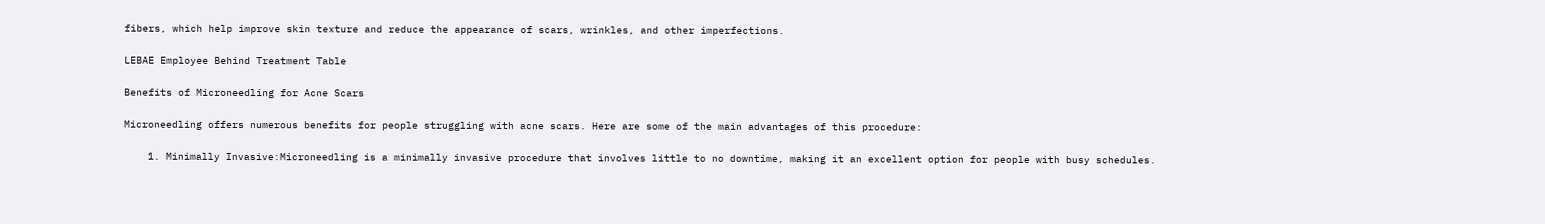fibers, which help improve skin texture and reduce the appearance of scars, wrinkles, and other imperfections.

LEBAE Employee Behind Treatment Table

Benefits of Microneedling for Acne Scars

Microneedling offers numerous benefits for people struggling with acne scars. Here are some of the main advantages of this procedure:

    1. Minimally Invasive:Microneedling is a minimally invasive procedure that involves little to no downtime, making it an excellent option for people with busy schedules.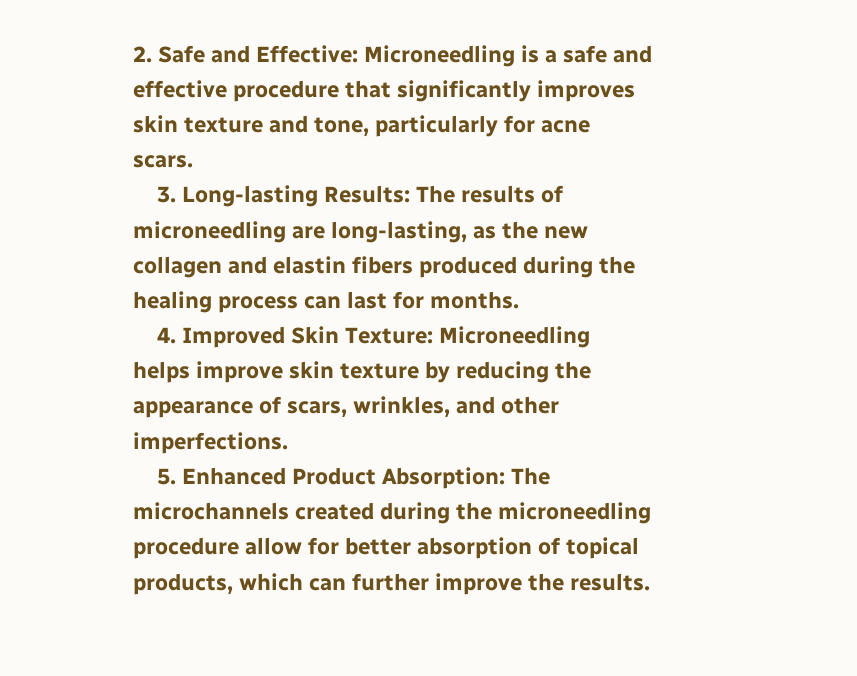2. Safe and Effective: Microneedling is a safe and effective procedure that significantly improves skin texture and tone, particularly for acne scars.
    3. Long-lasting Results: The results of microneedling are long-lasting, as the new collagen and elastin fibers produced during the healing process can last for months.
    4. Improved Skin Texture: Microneedling helps improve skin texture by reducing the appearance of scars, wrinkles, and other imperfections.
    5. Enhanced Product Absorption: The microchannels created during the microneedling procedure allow for better absorption of topical products, which can further improve the results.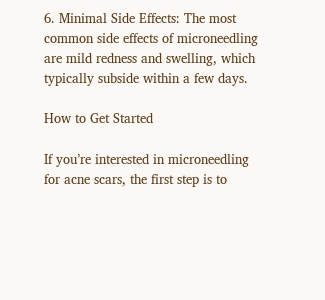6. Minimal Side Effects: The most common side effects of microneedling are mild redness and swelling, which typically subside within a few days.

How to Get Started

If you’re interested in microneedling for acne scars, the first step is to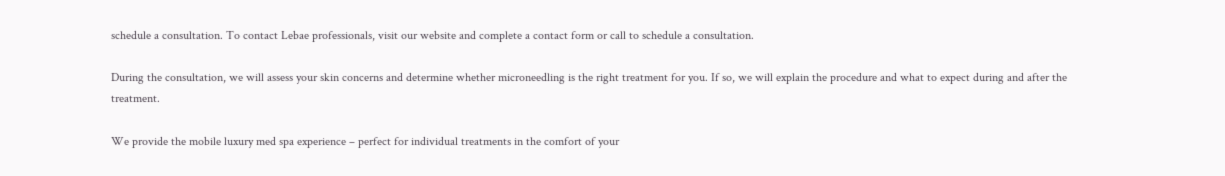schedule a consultation. To contact Lebae professionals, visit our website and complete a contact form or call to schedule a consultation.

During the consultation, we will assess your skin concerns and determine whether microneedling is the right treatment for you. If so, we will explain the procedure and what to expect during and after the treatment.

We provide the mobile luxury med spa experience – perfect for individual treatments in the comfort of your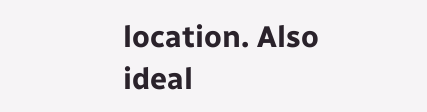location. Also ideal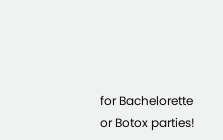for Bachelorette or Botox parties!